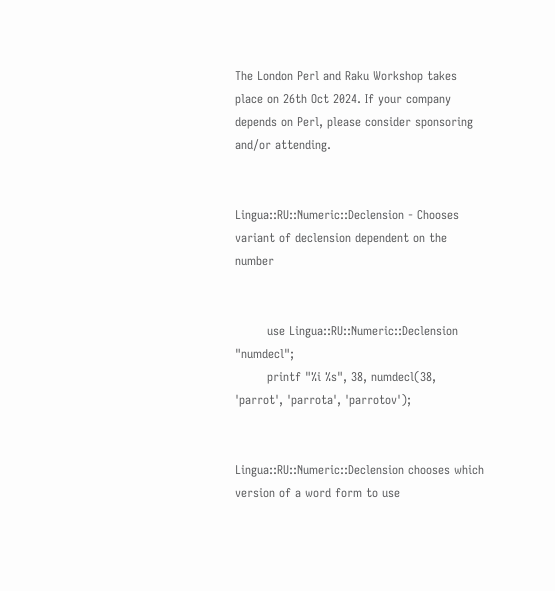The London Perl and Raku Workshop takes place on 26th Oct 2024. If your company depends on Perl, please consider sponsoring and/or attending.


Lingua::RU::Numeric::Declension - Chooses variant of declension dependent on the number


        use Lingua::RU::Numeric::Declension "numdecl";
        printf "%i %s", 38, numdecl(38, 'parrot', 'parrota', 'parrotov');


Lingua::RU::Numeric::Declension chooses which version of a word form to use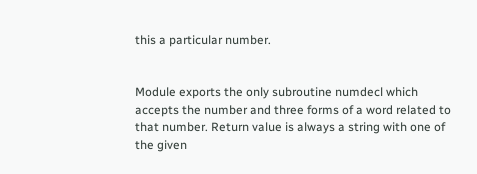this a particular number.


Module exports the only subroutine numdecl which accepts the number and three forms of a word related to that number. Return value is always a string with one of the given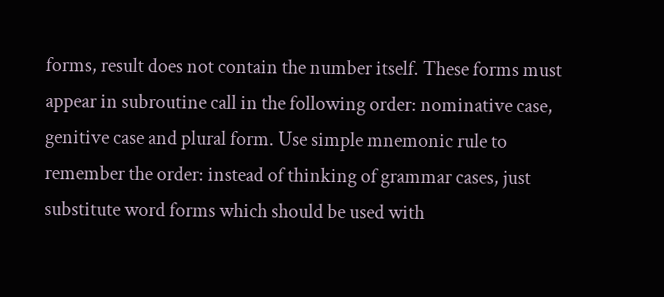forms, result does not contain the number itself. These forms must appear in subroutine call in the following order: nominative case, genitive case and plural form. Use simple mnemonic rule to remember the order: instead of thinking of grammar cases, just substitute word forms which should be used with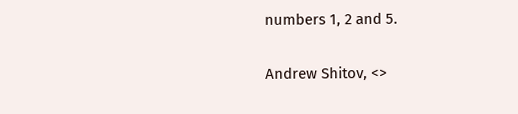numbers 1, 2 and 5.


Andrew Shitov, <>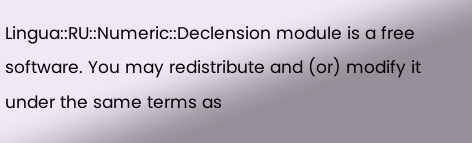Lingua::RU::Numeric::Declension module is a free software. You may redistribute and (or) modify it under the same terms as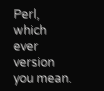Perl, which ever version you mean.